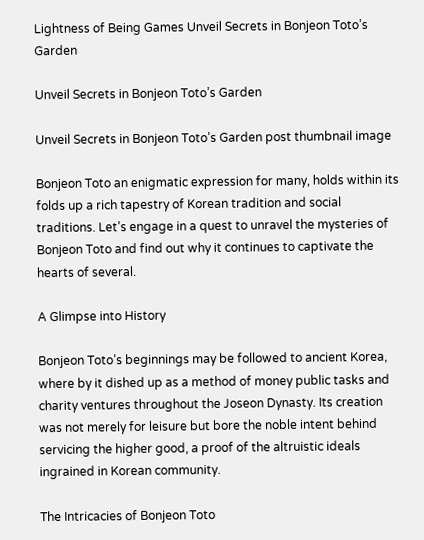Lightness of Being Games Unveil Secrets in Bonjeon Toto’s Garden

Unveil Secrets in Bonjeon Toto’s Garden

Unveil Secrets in Bonjeon Toto’s Garden post thumbnail image

Bonjeon Toto an enigmatic expression for many, holds within its folds up a rich tapestry of Korean tradition and social traditions. Let’s engage in a quest to unravel the mysteries of Bonjeon Toto and find out why it continues to captivate the hearts of several.

A Glimpse into History

Bonjeon Toto’s beginnings may be followed to ancient Korea, where by it dished up as a method of money public tasks and charity ventures throughout the Joseon Dynasty. Its creation was not merely for leisure but bore the noble intent behind servicing the higher good, a proof of the altruistic ideals ingrained in Korean community.

The Intricacies of Bonjeon Toto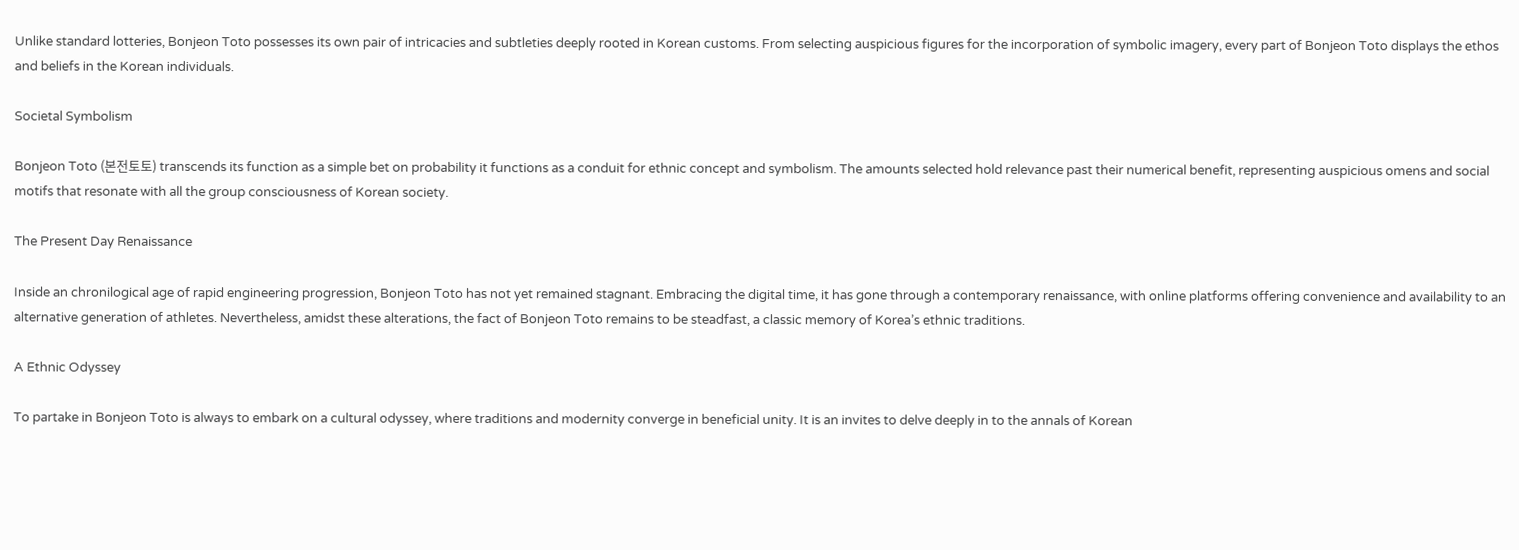Unlike standard lotteries, Bonjeon Toto possesses its own pair of intricacies and subtleties deeply rooted in Korean customs. From selecting auspicious figures for the incorporation of symbolic imagery, every part of Bonjeon Toto displays the ethos and beliefs in the Korean individuals.

Societal Symbolism

Bonjeon Toto (본전토토) transcends its function as a simple bet on probability it functions as a conduit for ethnic concept and symbolism. The amounts selected hold relevance past their numerical benefit, representing auspicious omens and social motifs that resonate with all the group consciousness of Korean society.

The Present Day Renaissance

Inside an chronilogical age of rapid engineering progression, Bonjeon Toto has not yet remained stagnant. Embracing the digital time, it has gone through a contemporary renaissance, with online platforms offering convenience and availability to an alternative generation of athletes. Nevertheless, amidst these alterations, the fact of Bonjeon Toto remains to be steadfast, a classic memory of Korea’s ethnic traditions.

A Ethnic Odyssey

To partake in Bonjeon Toto is always to embark on a cultural odyssey, where traditions and modernity converge in beneficial unity. It is an invites to delve deeply in to the annals of Korean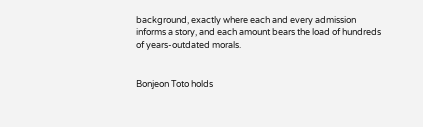background, exactly where each and every admission informs a story, and each amount bears the load of hundreds of years-outdated morals.


Bonjeon Toto holds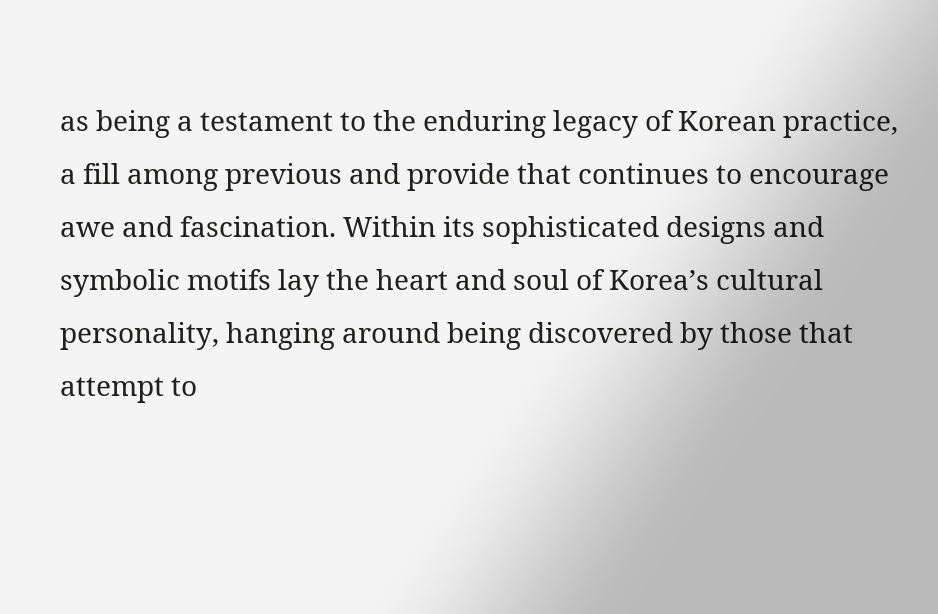as being a testament to the enduring legacy of Korean practice, a fill among previous and provide that continues to encourage awe and fascination. Within its sophisticated designs and symbolic motifs lay the heart and soul of Korea’s cultural personality, hanging around being discovered by those that attempt to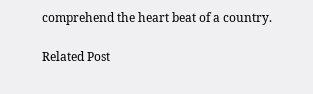comprehend the heart beat of a country.

Related Post